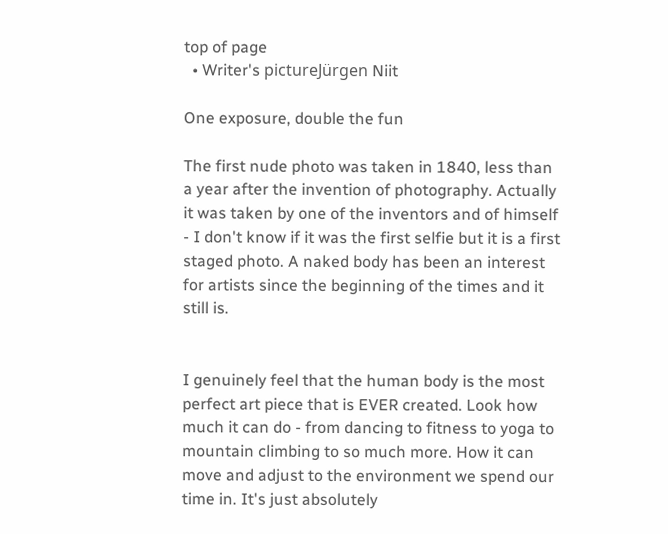top of page
  • Writer's pictureJürgen Niit

One exposure, double the fun

The first nude photo was taken in 1840, less than a year after the invention of photography. Actually it was taken by one of the inventors and of himself - I don't know if it was the first selfie but it is a first staged photo. A naked body has been an interest for artists since the beginning of the times and it still is.


I genuinely feel that the human body is the most perfect art piece that is EVER created. Look how much it can do - from dancing to fitness to yoga to mountain climbing to so much more. How it can move and adjust to the environment we spend our time in. It's just absolutely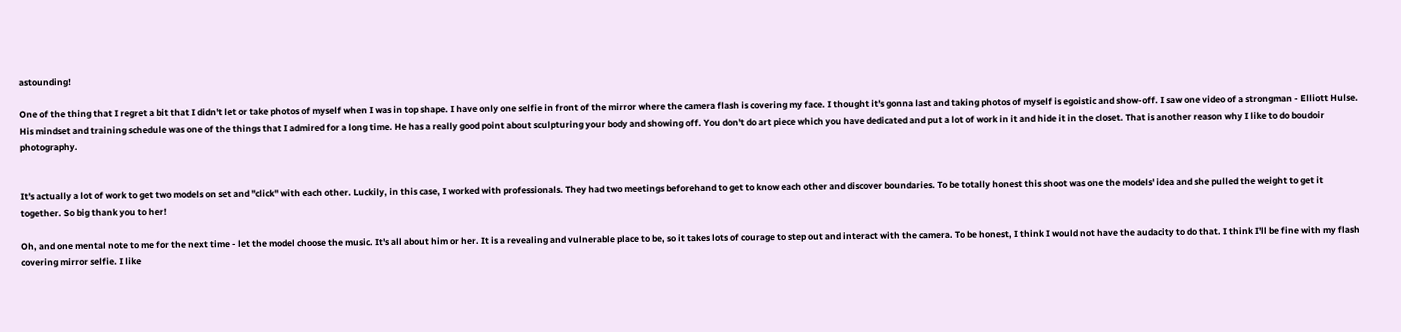astounding!

One of the thing that I regret a bit that I didn't let or take photos of myself when I was in top shape. I have only one selfie in front of the mirror where the camera flash is covering my face. I thought it's gonna last and taking photos of myself is egoistic and show-off. I saw one video of a strongman - Elliott Hulse. His mindset and training schedule was one of the things that I admired for a long time. He has a really good point about sculpturing your body and showing off. You don't do art piece which you have dedicated and put a lot of work in it and hide it in the closet. That is another reason why I like to do boudoir photography.


It's actually a lot of work to get two models on set and "click" with each other. Luckily, in this case, I worked with professionals. They had two meetings beforehand to get to know each other and discover boundaries. To be totally honest this shoot was one the models' idea and she pulled the weight to get it together. So big thank you to her!

Oh, and one mental note to me for the next time - let the model choose the music. It's all about him or her. It is a revealing and vulnerable place to be, so it takes lots of courage to step out and interact with the camera. To be honest, I think I would not have the audacity to do that. I think I'll be fine with my flash covering mirror selfie. I like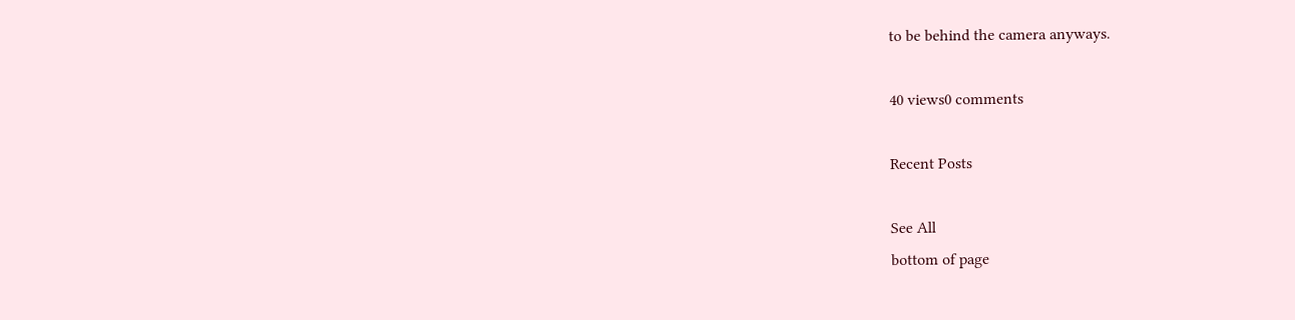to be behind the camera anyways.

40 views0 comments

Recent Posts

See All
bottom of page